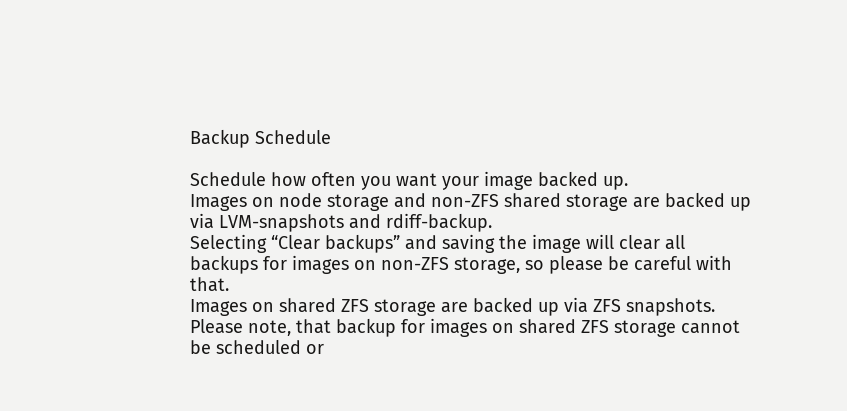Backup Schedule

Schedule how often you want your image backed up.
Images on node storage and non-ZFS shared storage are backed up via LVM-snapshots and rdiff-backup.
Selecting “Clear backups” and saving the image will clear all backups for images on non-ZFS storage, so please be careful with that.
Images on shared ZFS storage are backed up via ZFS snapshots.
Please note, that backup for images on shared ZFS storage cannot be scheduled or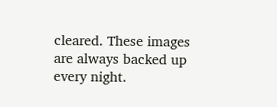cleared. These images are always backed up every night.